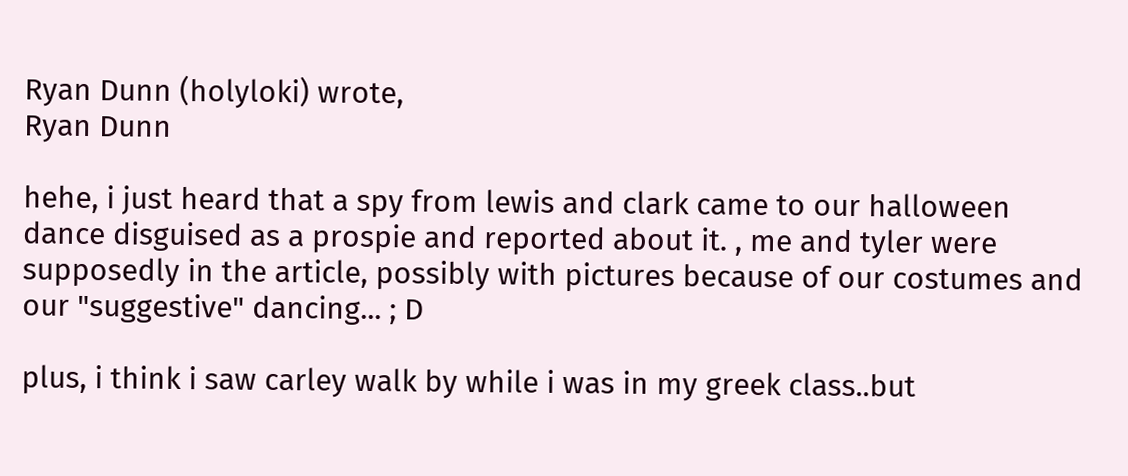Ryan Dunn (holyloki) wrote,
Ryan Dunn

hehe, i just heard that a spy from lewis and clark came to our halloween dance disguised as a prospie and reported about it. , me and tyler were supposedly in the article, possibly with pictures because of our costumes and our "suggestive" dancing... ; D

plus, i think i saw carley walk by while i was in my greek class..but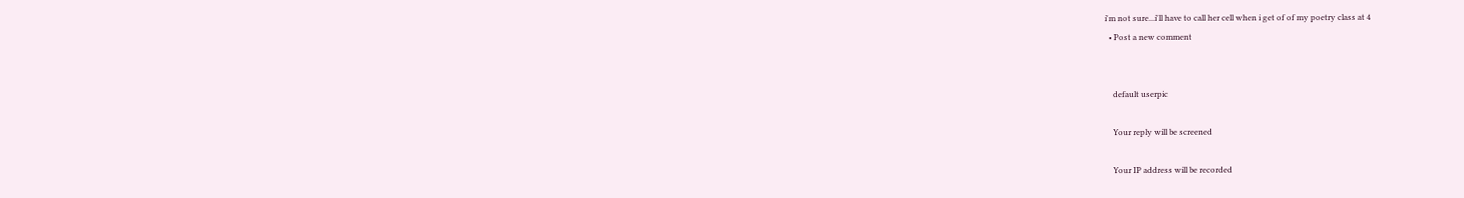i'm not sure...i'll have to call her cell when i get of of my poetry class at 4
  • Post a new comment


    default userpic

    Your reply will be screened

    Your IP address will be recorded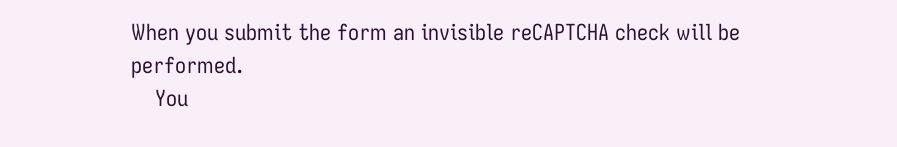When you submit the form an invisible reCAPTCHA check will be performed.
    You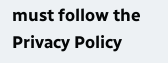must follow the Privacy Policy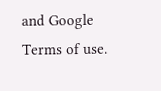and Google Terms of use.